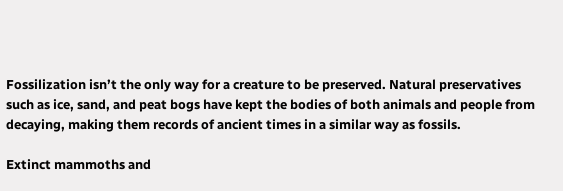Fossilization isn’t the only way for a creature to be preserved. Natural preservatives such as ice, sand, and peat bogs have kept the bodies of both animals and people from decaying, making them records of ancient times in a similar way as fossils.

Extinct mammoths and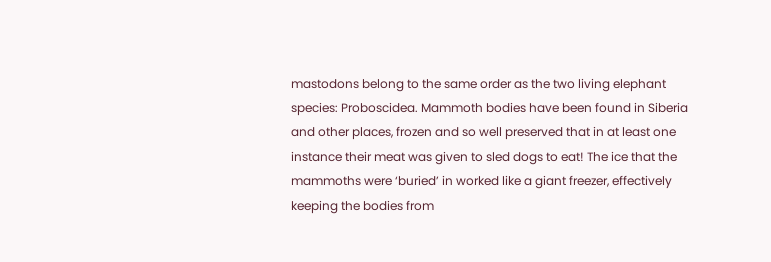mastodons belong to the same order as the two living elephant species: Proboscidea. Mammoth bodies have been found in Siberia and other places, frozen and so well preserved that in at least one instance their meat was given to sled dogs to eat! The ice that the mammoths were ‘buried’ in worked like a giant freezer, effectively keeping the bodies from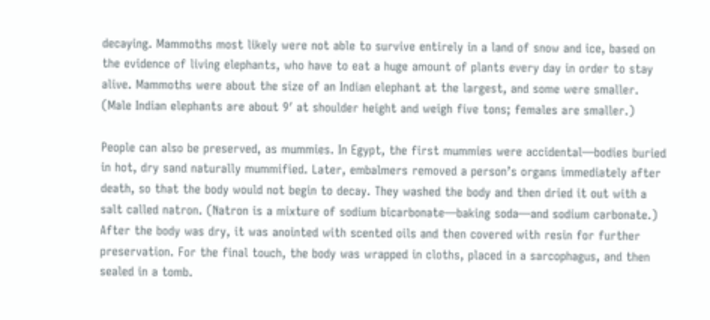decaying. Mammoths most likely were not able to survive entirely in a land of snow and ice, based on the evidence of living elephants, who have to eat a huge amount of plants every day in order to stay alive. Mammoths were about the size of an Indian elephant at the largest, and some were smaller. (Male Indian elephants are about 9′ at shoulder height and weigh five tons; females are smaller.)

People can also be preserved, as mummies. In Egypt, the first mummies were accidental—bodies buried in hot, dry sand naturally mummified. Later, embalmers removed a person’s organs immediately after death, so that the body would not begin to decay. They washed the body and then dried it out with a salt called natron. (Natron is a mixture of sodium bicarbonate—baking soda—and sodium carbonate.) After the body was dry, it was anointed with scented oils and then covered with resin for further preservation. For the final touch, the body was wrapped in cloths, placed in a sarcophagus, and then sealed in a tomb.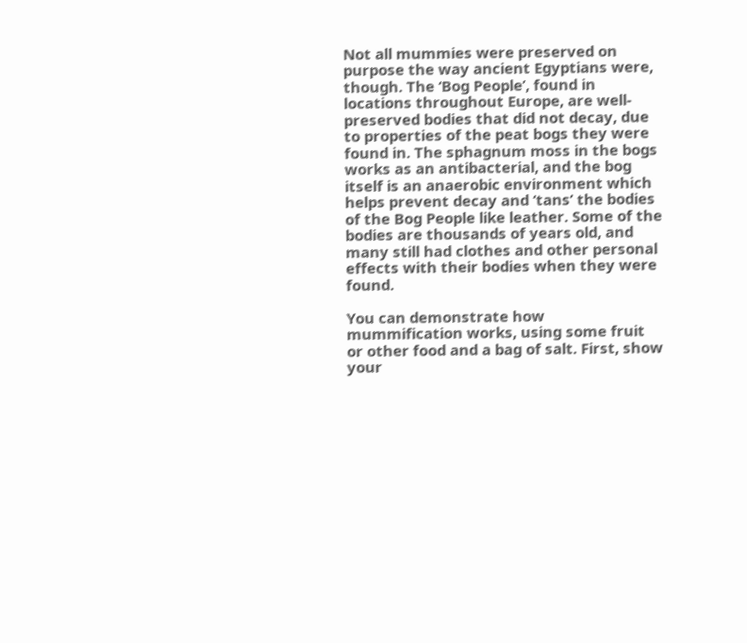Not all mummies were preserved on purpose the way ancient Egyptians were, though. The ‘Bog People’, found in locations throughout Europe, are well-preserved bodies that did not decay, due to properties of the peat bogs they were found in. The sphagnum moss in the bogs works as an antibacterial, and the bog itself is an anaerobic environment which helps prevent decay and ‘tans’ the bodies of the Bog People like leather. Some of the bodies are thousands of years old, and many still had clothes and other personal effects with their bodies when they were found.

You can demonstrate how mummification works, using some fruit or other food and a bag of salt. First, show your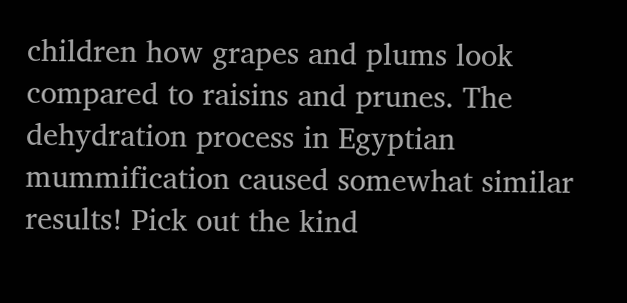children how grapes and plums look compared to raisins and prunes. The dehydration process in Egyptian mummification caused somewhat similar results! Pick out the kind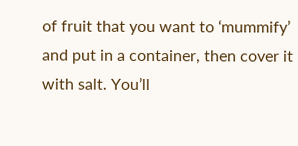of fruit that you want to ‘mummify’ and put in a container, then cover it with salt. You’ll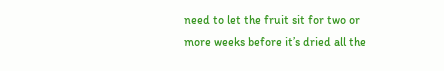need to let the fruit sit for two or more weeks before it’s dried all the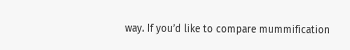way. If you’d like to compare mummification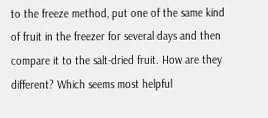to the freeze method, put one of the same kind of fruit in the freezer for several days and then compare it to the salt-dried fruit. How are they different? Which seems most helpful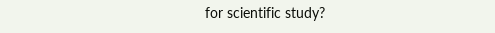for scientific study?